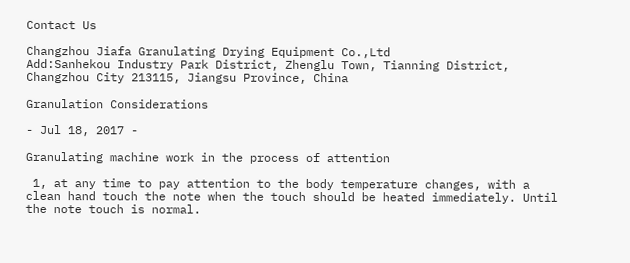Contact Us

Changzhou Jiafa Granulating Drying Equipment Co.,Ltd
Add:Sanhekou Industry Park District, Zhenglu Town, Tianning District, Changzhou City 213115, Jiangsu Province, China

Granulation Considerations

- Jul 18, 2017 -

Granulating machine work in the process of attention

 1, at any time to pay attention to the body temperature changes, with a clean hand touch the note when the touch should be heated immediately. Until the note touch is normal.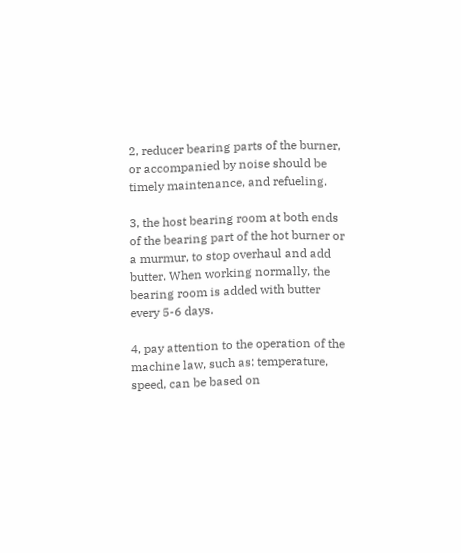2, reducer bearing parts of the burner, or accompanied by noise should be timely maintenance, and refueling.

3, the host bearing room at both ends of the bearing part of the hot burner or a murmur, to stop overhaul and add butter. When working normally, the bearing room is added with butter every 5-6 days.

4, pay attention to the operation of the machine law, such as: temperature, speed, can be based on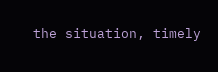the situation, timely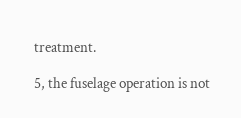treatment.

5, the fuselage operation is not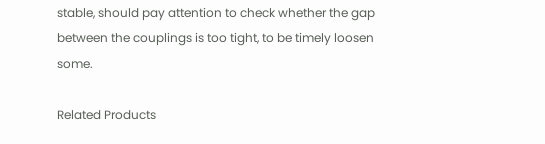stable, should pay attention to check whether the gap between the couplings is too tight, to be timely loosen some.

Related Products